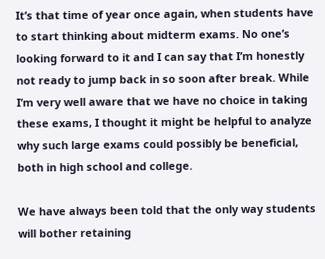It’s that time of year once again, when students have to start thinking about midterm exams. No one’s looking forward to it and I can say that I’m honestly not ready to jump back in so soon after break. While I’m very well aware that we have no choice in taking these exams, I thought it might be helpful to analyze why such large exams could possibly be beneficial, both in high school and college.

We have always been told that the only way students will bother retaining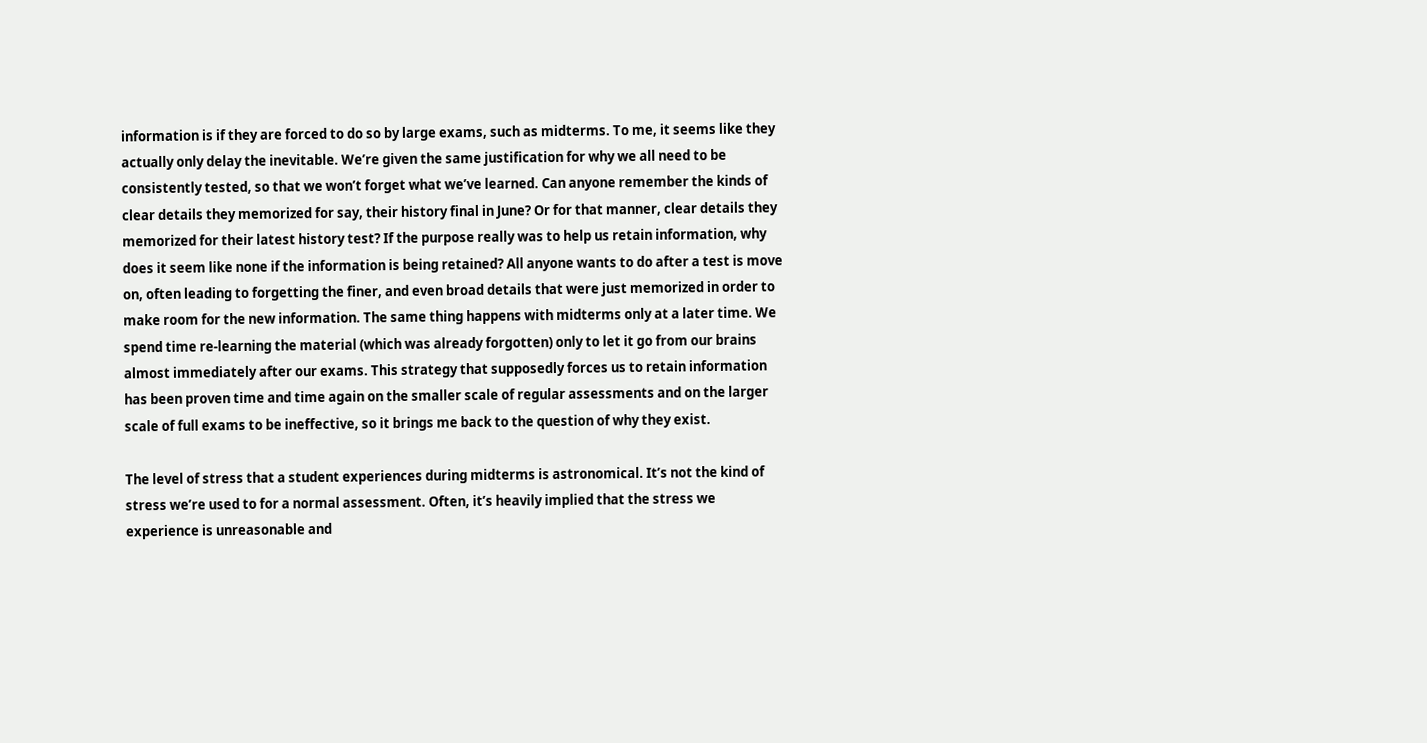information is if they are forced to do so by large exams, such as midterms. To me, it seems like they actually only delay the inevitable. We’re given the same justification for why we all need to be consistently tested, so that we won’t forget what we’ve learned. Can anyone remember the kinds of clear details they memorized for say, their history final in June? Or for that manner, clear details they memorized for their latest history test? If the purpose really was to help us retain information, why does it seem like none if the information is being retained? All anyone wants to do after a test is move on, often leading to forgetting the finer, and even broad details that were just memorized in order to make room for the new information. The same thing happens with midterms only at a later time. We spend time re-learning the material (which was already forgotten) only to let it go from our brains almost immediately after our exams. This strategy that supposedly forces us to retain information has been proven time and time again on the smaller scale of regular assessments and on the larger scale of full exams to be ineffective, so it brings me back to the question of why they exist.

The level of stress that a student experiences during midterms is astronomical. It’s not the kind of stress we’re used to for a normal assessment. Often, it’s heavily implied that the stress we experience is unreasonable and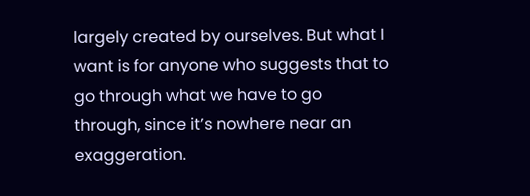largely created by ourselves. But what I want is for anyone who suggests that to go through what we have to go through, since it’s nowhere near an exaggeration.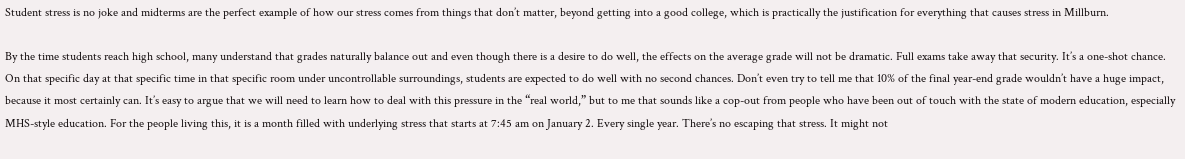Student stress is no joke and midterms are the perfect example of how our stress comes from things that don’t matter, beyond getting into a good college, which is practically the justification for everything that causes stress in Millburn.

By the time students reach high school, many understand that grades naturally balance out and even though there is a desire to do well, the effects on the average grade will not be dramatic. Full exams take away that security. It’s a one-shot chance. On that specific day at that specific time in that specific room under uncontrollable surroundings, students are expected to do well with no second chances. Don’t even try to tell me that 10% of the final year-end grade wouldn’t have a huge impact, because it most certainly can. It’s easy to argue that we will need to learn how to deal with this pressure in the “real world,” but to me that sounds like a cop-out from people who have been out of touch with the state of modern education, especially MHS-style education. For the people living this, it is a month filled with underlying stress that starts at 7:45 am on January 2. Every single year. There’s no escaping that stress. It might not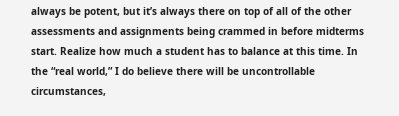always be potent, but it’s always there on top of all of the other assessments and assignments being crammed in before midterms start. Realize how much a student has to balance at this time. In the “real world,” I do believe there will be uncontrollable circumstances,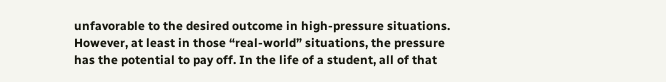unfavorable to the desired outcome in high-pressure situations. However, at least in those “real-world” situations, the pressure has the potential to pay off. In the life of a student, all of that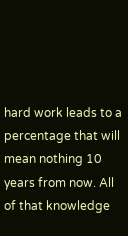hard work leads to a percentage that will mean nothing 10 years from now. All of that knowledge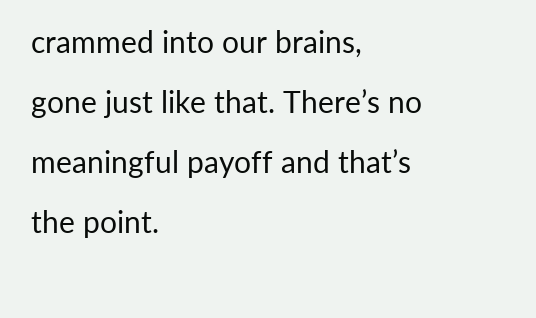crammed into our brains, gone just like that. There’s no meaningful payoff and that’s the point.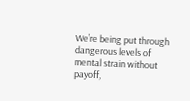We’re being put through dangerous levels of mental strain without payoff,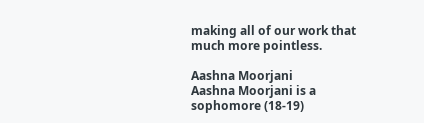making all of our work that much more pointless.

Aashna Moorjani
Aashna Moorjani is a sophomore (18-19)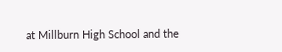at Millburn High School and the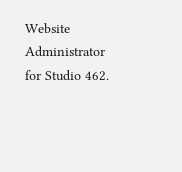Website Administrator for Studio 462.